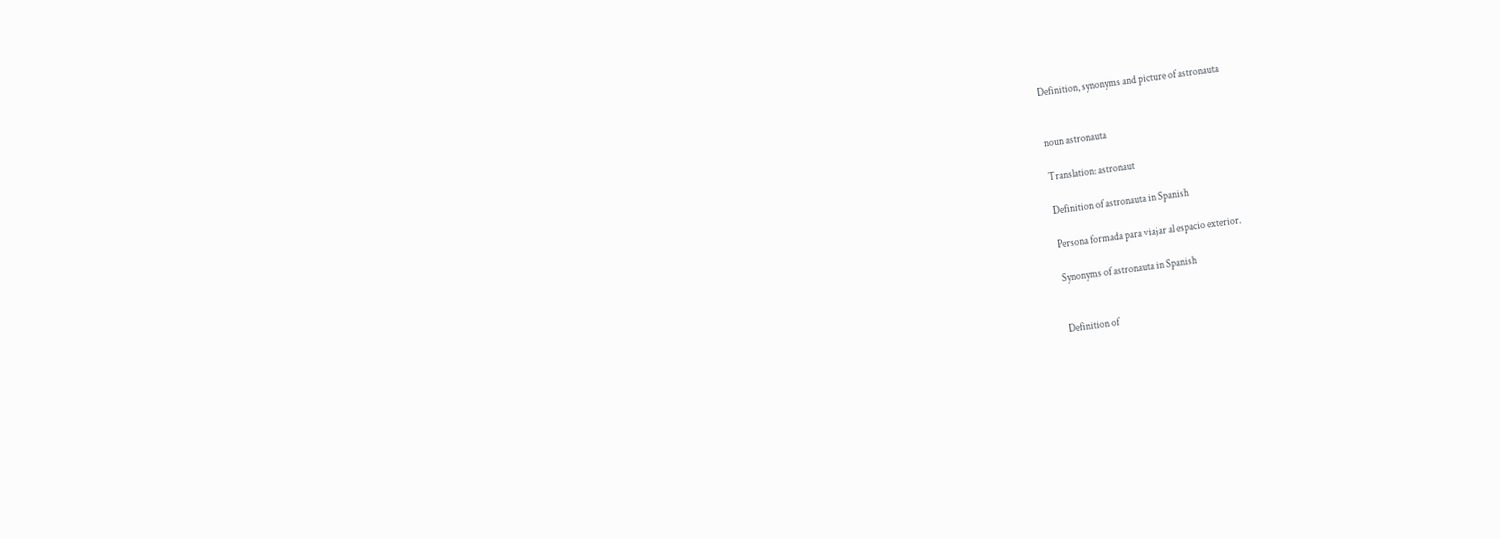Definition, synonyms and picture of astronauta


noun astronauta

Translation: astronaut

Definition of astronauta in Spanish

Persona formada para viajar al espacio exterior.

Synonyms of astronauta in Spanish


Definition of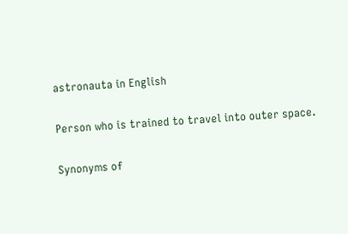astronauta in English

Person who is trained to travel into outer space.

Synonyms of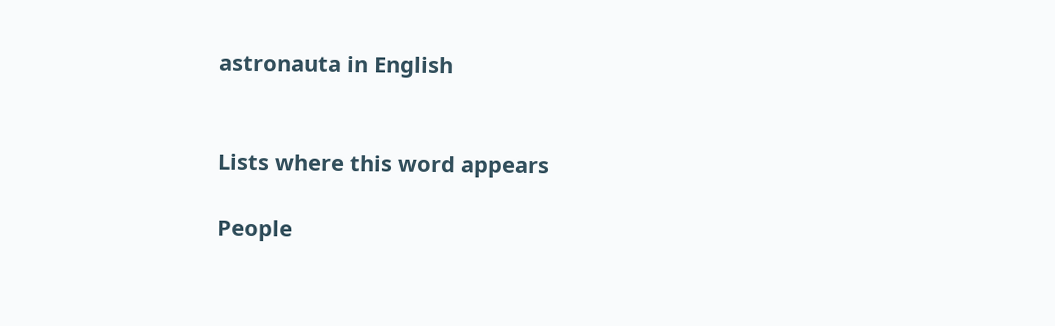astronauta in English


Lists where this word appears

People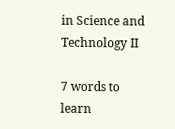in Science and Technology II

7 words to learn